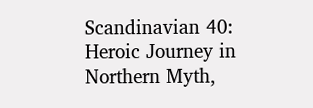Scandinavian 40: Heroic Journey in Northern Myth,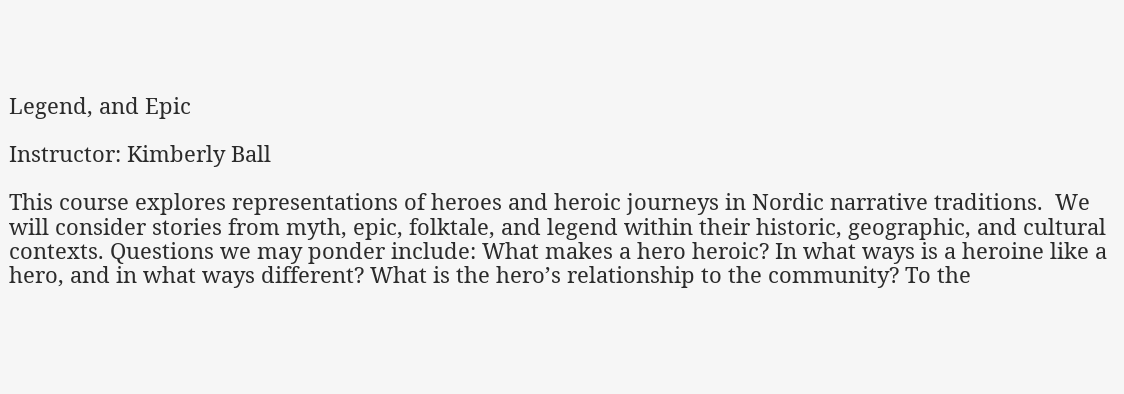Legend, and Epic

Instructor: Kimberly Ball

This course explores representations of heroes and heroic journeys in Nordic narrative traditions.  We will consider stories from myth, epic, folktale, and legend within their historic, geographic, and cultural contexts. Questions we may ponder include: What makes a hero heroic? In what ways is a heroine like a hero, and in what ways different? What is the hero’s relationship to the community? To the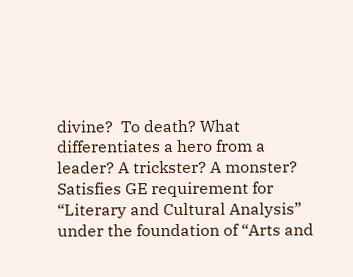divine?  To death? What differentiates a hero from a leader? A trickster? A monster? Satisfies GE requirement for “Literary and Cultural Analysis” under the foundation of “Arts and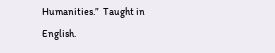Humanities.”  Taught in English.